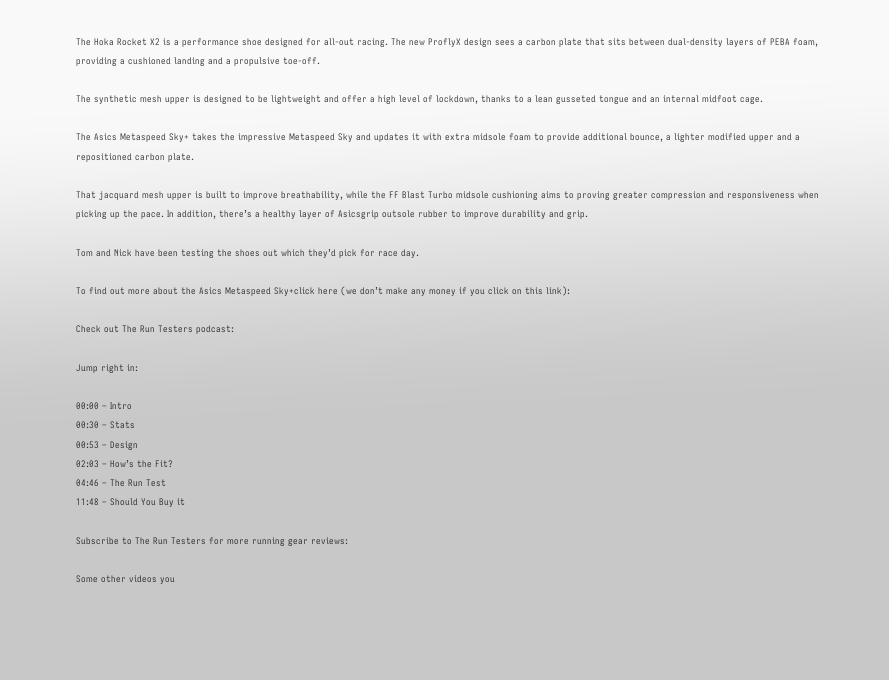The Hoka Rocket X2 is a performance shoe designed for all-out racing. The new ProflyX design sees a carbon plate that sits between dual-density layers of PEBA foam, providing a cushioned landing and a propulsive toe-off.

The synthetic mesh upper is designed to be lightweight and offer a high level of lockdown, thanks to a lean gusseted tongue and an internal midfoot cage.

The Asics Metaspeed Sky+ takes the impressive Metaspeed Sky and updates it with extra midsole foam to provide additional bounce, a lighter modified upper and a repositioned carbon plate.

That jacquard mesh upper is built to improve breathability, while the FF Blast Turbo midsole cushioning aims to proving greater compression and responsiveness when picking up the pace. In addition, there’s a healthy layer of Asicsgrip outsole rubber to improve durability and grip.

Tom and Nick have been testing the shoes out which they’d pick for race day.

To find out more about the Asics Metaspeed Sky+click here (we don’t make any money if you click on this link):

Check out The Run Testers podcast:

Jump right in:

00:00 – Intro
00:30 – Stats
00:53 – Design
02:03 – How’s the Fit?
04:46 – The Run Test
11:48 – Should You Buy it

Subscribe to The Run Testers for more running gear reviews:

Some other videos you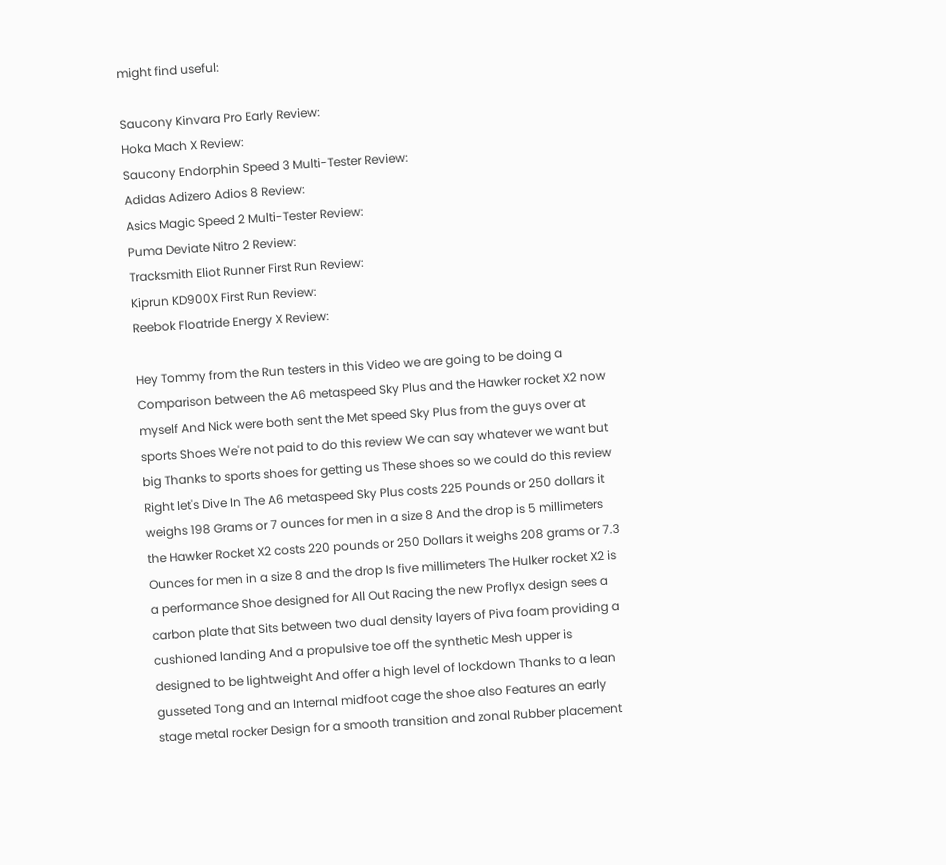might find useful:

Saucony Kinvara Pro Early Review:
Hoka Mach X Review:
Saucony Endorphin Speed 3 Multi-Tester Review:
Adidas Adizero Adios 8 Review:
Asics Magic Speed 2 Multi-Tester Review:
Puma Deviate Nitro 2 Review:
Tracksmith Eliot Runner First Run Review:
Kiprun KD900X First Run Review:
Reebok Floatride Energy X Review:

Hey Tommy from the Run testers in this Video we are going to be doing a Comparison between the A6 metaspeed Sky Plus and the Hawker rocket X2 now myself And Nick were both sent the Met speed Sky Plus from the guys over at sports Shoes We're not paid to do this review We can say whatever we want but big Thanks to sports shoes for getting us These shoes so we could do this review Right let's Dive In The A6 metaspeed Sky Plus costs 225 Pounds or 250 dollars it weighs 198 Grams or 7 ounces for men in a size 8 And the drop is 5 millimeters the Hawker Rocket X2 costs 220 pounds or 250 Dollars it weighs 208 grams or 7.3 Ounces for men in a size 8 and the drop Is five millimeters The Hulker rocket X2 is a performance Shoe designed for All Out Racing the new Proflyx design sees a carbon plate that Sits between two dual density layers of Piva foam providing a cushioned landing And a propulsive toe off the synthetic Mesh upper is designed to be lightweight And offer a high level of lockdown Thanks to a lean gusseted Tong and an Internal midfoot cage the shoe also Features an early stage metal rocker Design for a smooth transition and zonal Rubber placement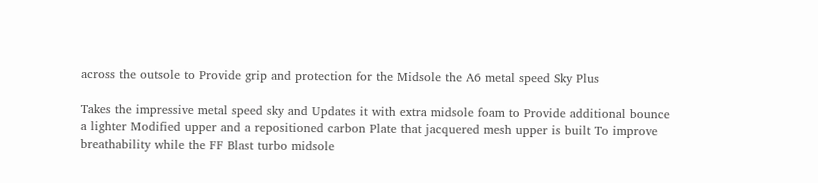across the outsole to Provide grip and protection for the Midsole the A6 metal speed Sky Plus

Takes the impressive metal speed sky and Updates it with extra midsole foam to Provide additional bounce a lighter Modified upper and a repositioned carbon Plate that jacquered mesh upper is built To improve breathability while the FF Blast turbo midsole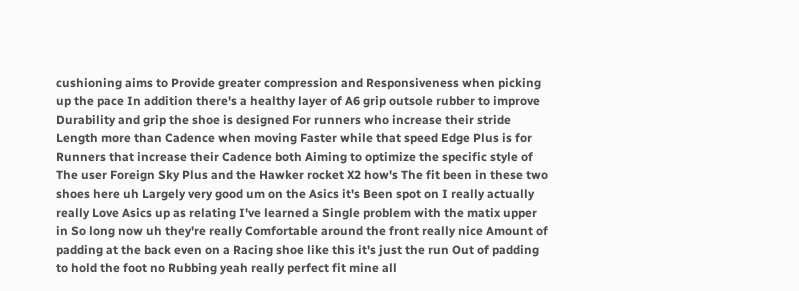cushioning aims to Provide greater compression and Responsiveness when picking up the pace In addition there's a healthy layer of A6 grip outsole rubber to improve Durability and grip the shoe is designed For runners who increase their stride Length more than Cadence when moving Faster while that speed Edge Plus is for Runners that increase their Cadence both Aiming to optimize the specific style of The user Foreign Sky Plus and the Hawker rocket X2 how's The fit been in these two shoes here uh Largely very good um on the Asics it's Been spot on I really actually really Love Asics up as relating I've learned a Single problem with the matix upper in So long now uh they're really Comfortable around the front really nice Amount of padding at the back even on a Racing shoe like this it's just the run Out of padding to hold the foot no Rubbing yeah really perfect fit mine all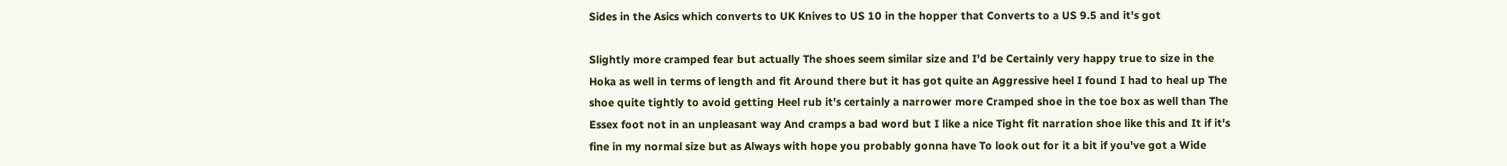Sides in the Asics which converts to UK Knives to US 10 in the hopper that Converts to a US 9.5 and it's got

Slightly more cramped fear but actually The shoes seem similar size and I'd be Certainly very happy true to size in the Hoka as well in terms of length and fit Around there but it has got quite an Aggressive heel I found I had to heal up The shoe quite tightly to avoid getting Heel rub it's certainly a narrower more Cramped shoe in the toe box as well than The Essex foot not in an unpleasant way And cramps a bad word but I like a nice Tight fit narration shoe like this and It if it's fine in my normal size but as Always with hope you probably gonna have To look out for it a bit if you've got a Wide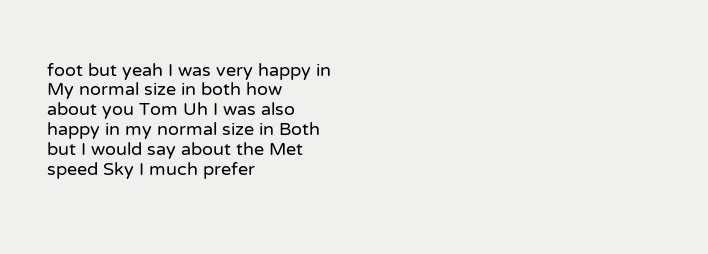foot but yeah I was very happy in My normal size in both how about you Tom Uh I was also happy in my normal size in Both but I would say about the Met speed Sky I much prefer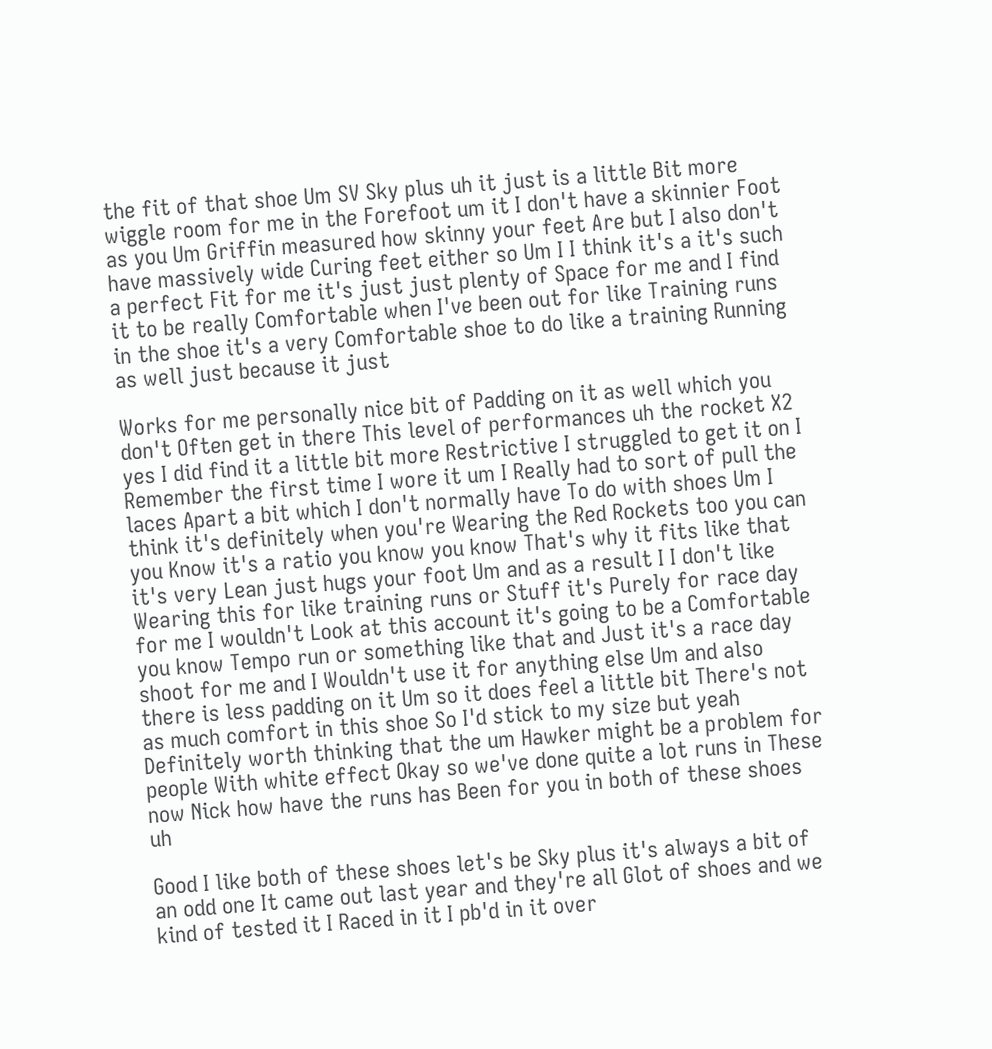the fit of that shoe Um SV Sky plus uh it just is a little Bit more wiggle room for me in the Forefoot um it I don't have a skinnier Foot as you Um Griffin measured how skinny your feet Are but I also don't have massively wide Curing feet either so Um I I think it's a it's such a perfect Fit for me it's just just plenty of Space for me and I find it to be really Comfortable when I've been out for like Training runs in the shoe it's a very Comfortable shoe to do like a training Running as well just because it just

Works for me personally nice bit of Padding on it as well which you don't Often get in there This level of performances uh the rocket X2 yes I did find it a little bit more Restrictive I struggled to get it on I Remember the first time I wore it um I Really had to sort of pull the laces Apart a bit which I don't normally have To do with shoes Um I think it's definitely when you're Wearing the Red Rockets too you can you Know it's a ratio you know you know That's why it fits like that it's very Lean just hugs your foot Um and as a result I I don't like Wearing this for like training runs or Stuff it's Purely for race day for me I wouldn't Look at this account it's going to be a Comfortable you know Tempo run or something like that and Just it's a race day shoot for me and I Wouldn't use it for anything else Um and also there is less padding on it Um so it does feel a little bit There's not as much comfort in this shoe So I'd stick to my size but yeah Definitely worth thinking that the um Hawker might be a problem for people With white effect Okay so we've done quite a lot runs in These now Nick how have the runs has Been for you in both of these shoes uh

Good I like both of these shoes let's be Sky plus it's always a bit of an odd one It came out last year and they're all Glot of shoes and we kind of tested it I Raced in it I pb'd in it over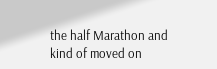the half Marathon and kind of moved on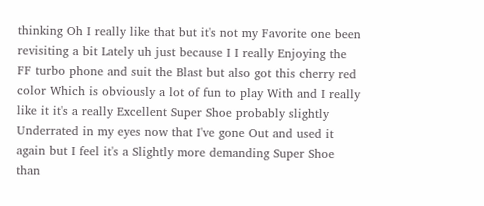thinking Oh I really like that but it's not my Favorite one been revisiting a bit Lately uh just because I I really Enjoying the FF turbo phone and suit the Blast but also got this cherry red color Which is obviously a lot of fun to play With and I really like it it's a really Excellent Super Shoe probably slightly Underrated in my eyes now that I've gone Out and used it again but I feel it's a Slightly more demanding Super Shoe than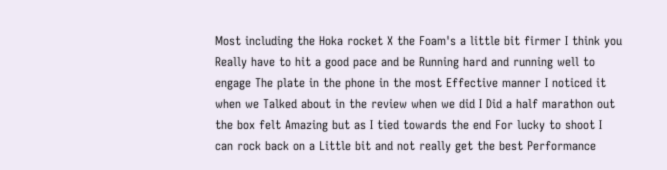Most including the Hoka rocket X the Foam's a little bit firmer I think you Really have to hit a good pace and be Running hard and running well to engage The plate in the phone in the most Effective manner I noticed it when we Talked about in the review when we did I Did a half marathon out the box felt Amazing but as I tied towards the end For lucky to shoot I can rock back on a Little bit and not really get the best Performance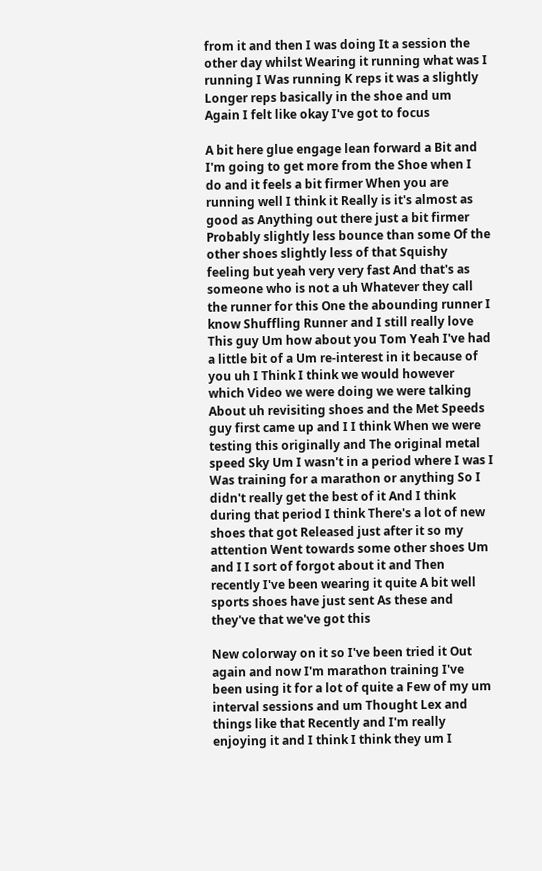from it and then I was doing It a session the other day whilst Wearing it running what was I running I Was running K reps it was a slightly Longer reps basically in the shoe and um Again I felt like okay I've got to focus

A bit here glue engage lean forward a Bit and I'm going to get more from the Shoe when I do and it feels a bit firmer When you are running well I think it Really is it's almost as good as Anything out there just a bit firmer Probably slightly less bounce than some Of the other shoes slightly less of that Squishy feeling but yeah very very fast And that's as someone who is not a uh Whatever they call the runner for this One the abounding runner I know Shuffling Runner and I still really love This guy Um how about you Tom Yeah I've had a little bit of a Um re-interest in it because of you uh I Think I think we would however which Video we were doing we were talking About uh revisiting shoes and the Met Speeds guy first came up and I I think When we were testing this originally and The original metal speed Sky Um I wasn't in a period where I was I Was training for a marathon or anything So I didn't really get the best of it And I think during that period I think There's a lot of new shoes that got Released just after it so my attention Went towards some other shoes Um and I I sort of forgot about it and Then recently I've been wearing it quite A bit well sports shoes have just sent As these and they've that we've got this

New colorway on it so I've been tried it Out again and now I'm marathon training I've been using it for a lot of quite a Few of my um interval sessions and um Thought Lex and things like that Recently and I'm really enjoying it and I think I think they um I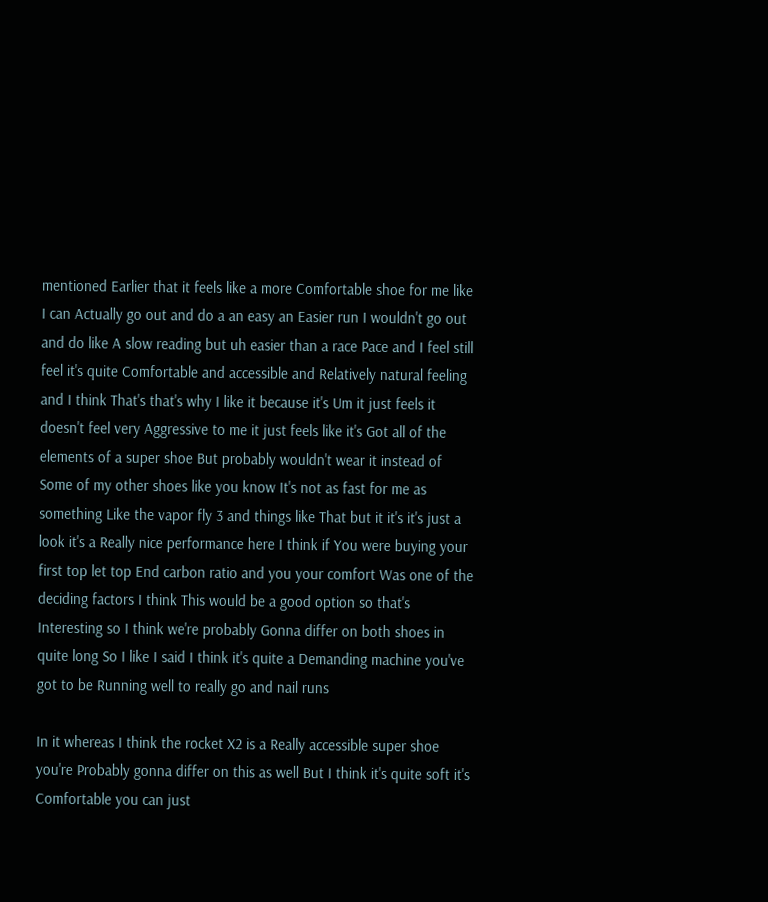mentioned Earlier that it feels like a more Comfortable shoe for me like I can Actually go out and do a an easy an Easier run I wouldn't go out and do like A slow reading but uh easier than a race Pace and I feel still feel it's quite Comfortable and accessible and Relatively natural feeling and I think That's that's why I like it because it's Um it just feels it doesn't feel very Aggressive to me it just feels like it's Got all of the elements of a super shoe But probably wouldn't wear it instead of Some of my other shoes like you know It's not as fast for me as something Like the vapor fly 3 and things like That but it it's it's just a look it's a Really nice performance here I think if You were buying your first top let top End carbon ratio and you your comfort Was one of the deciding factors I think This would be a good option so that's Interesting so I think we're probably Gonna differ on both shoes in quite long So I like I said I think it's quite a Demanding machine you've got to be Running well to really go and nail runs

In it whereas I think the rocket X2 is a Really accessible super shoe you're Probably gonna differ on this as well But I think it's quite soft it's Comfortable you can just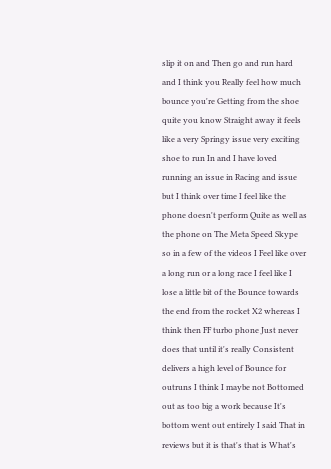slip it on and Then go and run hard and I think you Really feel how much bounce you're Getting from the shoe quite you know Straight away it feels like a very Springy issue very exciting shoe to run In and I have loved running an issue in Racing and issue but I think over time I feel like the phone doesn't perform Quite as well as the phone on The Meta Speed Skype so in a few of the videos I Feel like over a long run or a long race I feel like I lose a little bit of the Bounce towards the end from the rocket X2 whereas I think then FF turbo phone Just never does that until it's really Consistent delivers a high level of Bounce for outruns I think I maybe not Bottomed out as too big a work because It's bottom went out entirely I said That in reviews but it is that's that is What's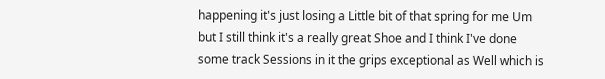happening it's just losing a Little bit of that spring for me Um but I still think it's a really great Shoe and I think I've done some track Sessions in it the grips exceptional as Well which is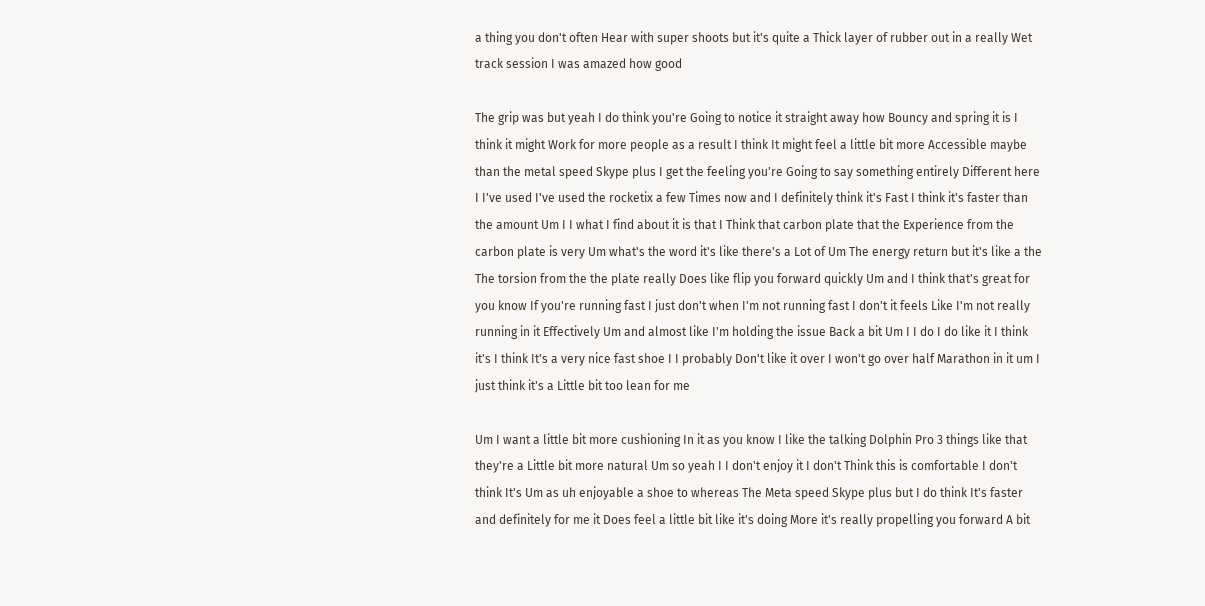a thing you don't often Hear with super shoots but it's quite a Thick layer of rubber out in a really Wet track session I was amazed how good

The grip was but yeah I do think you're Going to notice it straight away how Bouncy and spring it is I think it might Work for more people as a result I think It might feel a little bit more Accessible maybe than the metal speed Skype plus I get the feeling you're Going to say something entirely Different here I I've used I've used the rocketix a few Times now and I definitely think it's Fast I think it's faster than the amount Um I I what I find about it is that I Think that carbon plate that the Experience from the carbon plate is very Um what's the word it's like there's a Lot of Um The energy return but it's like a the The torsion from the the plate really Does like flip you forward quickly Um and I think that's great for you know If you're running fast I just don't when I'm not running fast I don't it feels Like I'm not really running in it Effectively Um and almost like I'm holding the issue Back a bit Um I I do I do like it I think it's I think It's a very nice fast shoe I I probably Don't like it over I won't go over half Marathon in it um I just think it's a Little bit too lean for me

Um I want a little bit more cushioning In it as you know I like the talking Dolphin Pro 3 things like that they're a Little bit more natural Um so yeah I I don't enjoy it I don't Think this is comfortable I don't think It's Um as uh enjoyable a shoe to whereas The Meta speed Skype plus but I do think It's faster and definitely for me it Does feel a little bit like it's doing More it's really propelling you forward A bit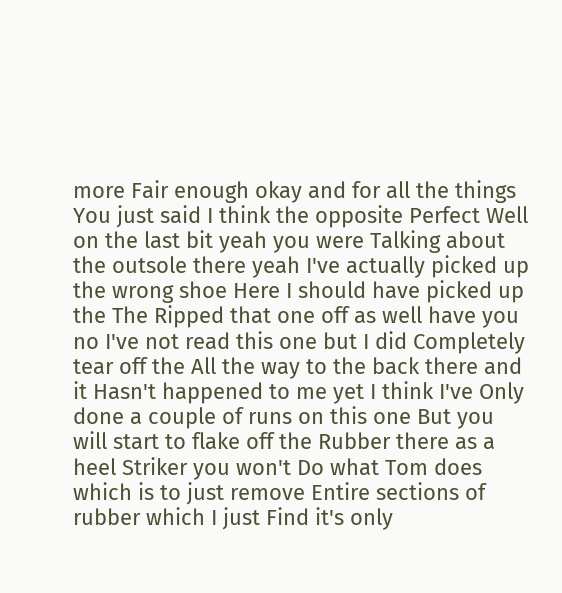more Fair enough okay and for all the things You just said I think the opposite Perfect Well on the last bit yeah you were Talking about the outsole there yeah I've actually picked up the wrong shoe Here I should have picked up the The Ripped that one off as well have you no I've not read this one but I did Completely tear off the All the way to the back there and it Hasn't happened to me yet I think I've Only done a couple of runs on this one But you will start to flake off the Rubber there as a heel Striker you won't Do what Tom does which is to just remove Entire sections of rubber which I just Find it's only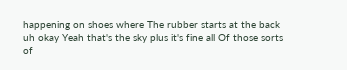happening on shoes where The rubber starts at the back uh okay Yeah that's the sky plus it's fine all Of those sorts of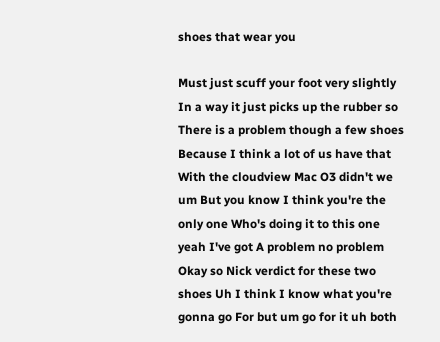shoes that wear you

Must just scuff your foot very slightly In a way it just picks up the rubber so There is a problem though a few shoes Because I think a lot of us have that With the cloudview Mac O3 didn't we um But you know I think you're the only one Who's doing it to this one yeah I've got A problem no problem Okay so Nick verdict for these two shoes Uh I think I know what you're gonna go For but um go for it uh both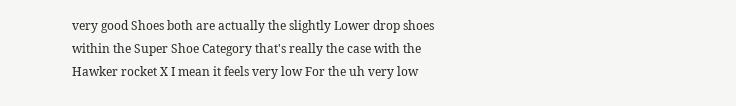very good Shoes both are actually the slightly Lower drop shoes within the Super Shoe Category that's really the case with the Hawker rocket X I mean it feels very low For the uh very low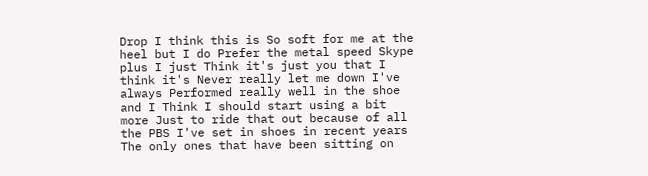Drop I think this is So soft for me at the heel but I do Prefer the metal speed Skype plus I just Think it's just you that I think it's Never really let me down I've always Performed really well in the shoe and I Think I should start using a bit more Just to ride that out because of all the PBS I've set in shoes in recent years The only ones that have been sitting on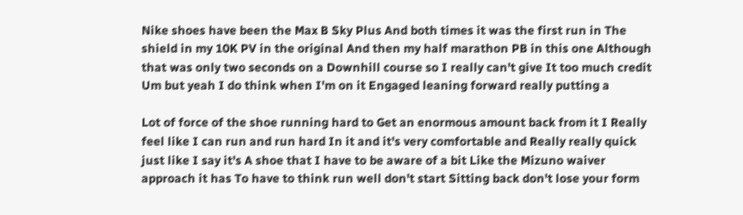Nike shoes have been the Max B Sky Plus And both times it was the first run in The shield in my 10K PV in the original And then my half marathon PB in this one Although that was only two seconds on a Downhill course so I really can't give It too much credit Um but yeah I do think when I'm on it Engaged leaning forward really putting a

Lot of force of the shoe running hard to Get an enormous amount back from it I Really feel like I can run and run hard In it and it's very comfortable and Really really quick just like I say it's A shoe that I have to be aware of a bit Like the Mizuno waiver approach it has To have to think run well don't start Sitting back don't lose your form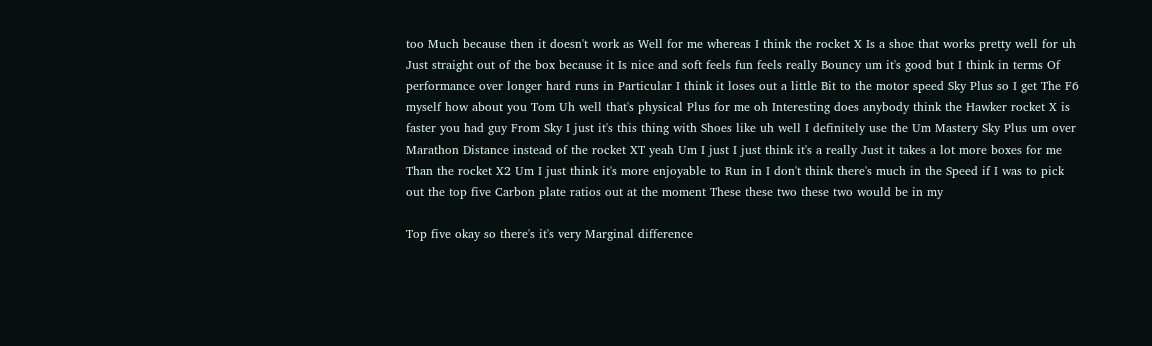too Much because then it doesn't work as Well for me whereas I think the rocket X Is a shoe that works pretty well for uh Just straight out of the box because it Is nice and soft feels fun feels really Bouncy um it's good but I think in terms Of performance over longer hard runs in Particular I think it loses out a little Bit to the motor speed Sky Plus so I get The F6 myself how about you Tom Uh well that's physical Plus for me oh Interesting does anybody think the Hawker rocket X is faster you had guy From Sky I just it's this thing with Shoes like uh well I definitely use the Um Mastery Sky Plus um over Marathon Distance instead of the rocket XT yeah Um I just I just think it's a really Just it takes a lot more boxes for me Than the rocket X2 Um I just think it's more enjoyable to Run in I don't think there's much in the Speed if I was to pick out the top five Carbon plate ratios out at the moment These these two these two would be in my

Top five okay so there's it's very Marginal difference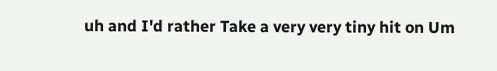uh and I'd rather Take a very very tiny hit on Um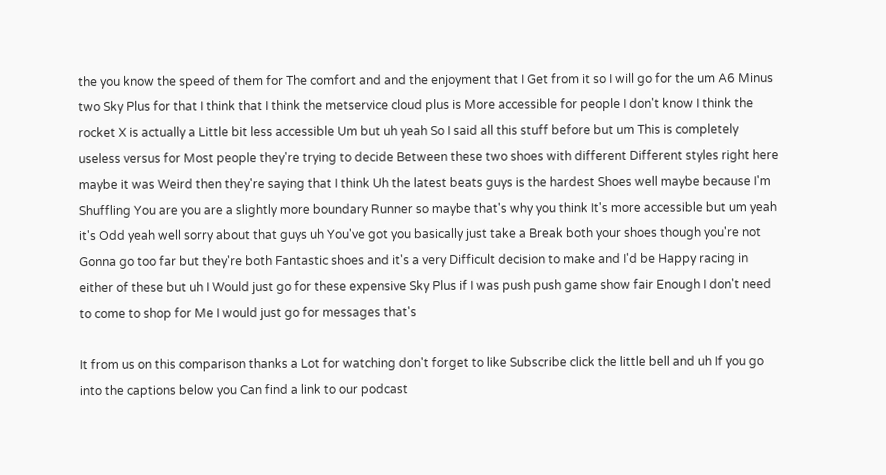the you know the speed of them for The comfort and and the enjoyment that I Get from it so I will go for the um A6 Minus two Sky Plus for that I think that I think the metservice cloud plus is More accessible for people I don't know I think the rocket X is actually a Little bit less accessible Um but uh yeah So I said all this stuff before but um This is completely useless versus for Most people they're trying to decide Between these two shoes with different Different styles right here maybe it was Weird then they're saying that I think Uh the latest beats guys is the hardest Shoes well maybe because I'm Shuffling You are you are a slightly more boundary Runner so maybe that's why you think It's more accessible but um yeah it's Odd yeah well sorry about that guys uh You've got you basically just take a Break both your shoes though you're not Gonna go too far but they're both Fantastic shoes and it's a very Difficult decision to make and I'd be Happy racing in either of these but uh I Would just go for these expensive Sky Plus if I was push push game show fair Enough I don't need to come to shop for Me I would just go for messages that's

It from us on this comparison thanks a Lot for watching don't forget to like Subscribe click the little bell and uh If you go into the captions below you Can find a link to our podcast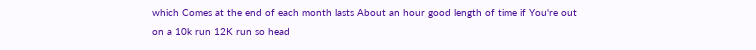which Comes at the end of each month lasts About an hour good length of time if You're out on a 10k run 12K run so head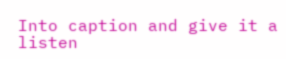Into caption and give it a listen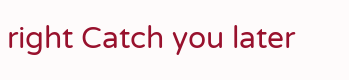right Catch you later